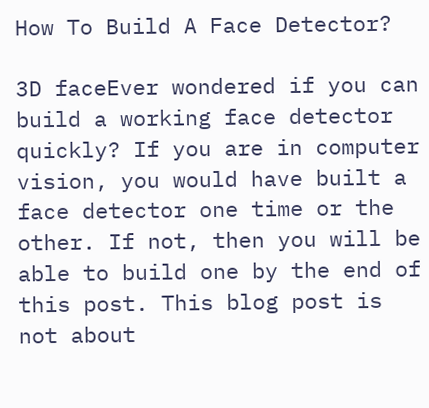How To Build A Face Detector?

3D faceEver wondered if you can build a working face detector quickly? If you are in computer vision, you would have built a face detector one time or the other. If not, then you will be able to build one by the end of this post. This blog post is not about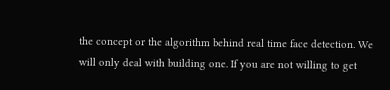the concept or the algorithm behind real time face detection. We will only deal with building one. If you are not willing to get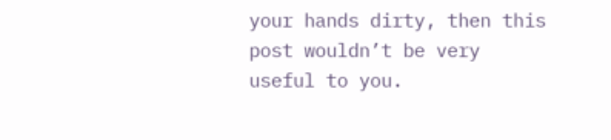your hands dirty, then this post wouldn’t be very useful to you.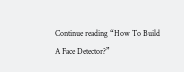Continue reading “How To Build A Face Detector?”